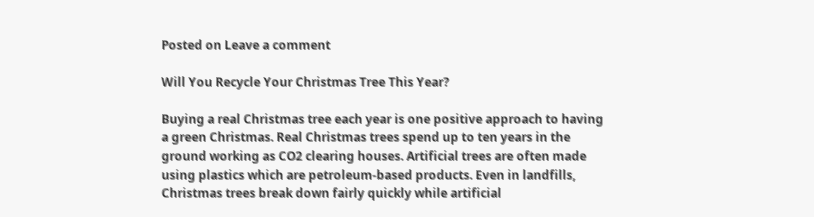Posted on Leave a comment

Will You Recycle Your Christmas Tree This Year?

Buying a real Christmas tree each year is one positive approach to having a green Christmas. Real Christmas trees spend up to ten years in the ground working as CO2 clearing houses. Artificial trees are often made using plastics which are petroleum-based products. Even in landfills, Christmas trees break down fairly quickly while artificial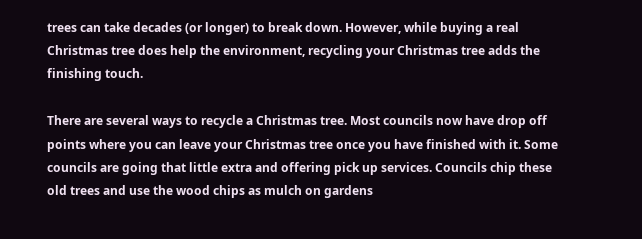trees can take decades (or longer) to break down. However, while buying a real Christmas tree does help the environment, recycling your Christmas tree adds the finishing touch.

There are several ways to recycle a Christmas tree. Most councils now have drop off points where you can leave your Christmas tree once you have finished with it. Some councils are going that little extra and offering pick up services. Councils chip these old trees and use the wood chips as mulch on gardens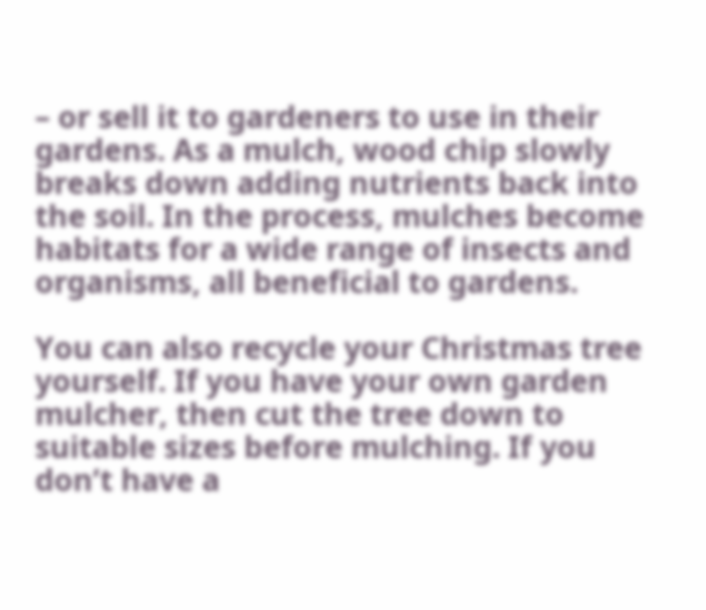– or sell it to gardeners to use in their gardens. As a mulch, wood chip slowly breaks down adding nutrients back into the soil. In the process, mulches become habitats for a wide range of insects and organisms, all beneficial to gardens.

You can also recycle your Christmas tree yourself. If you have your own garden mulcher, then cut the tree down to suitable sizes before mulching. If you don’t have a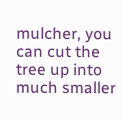mulcher, you can cut the tree up into much smaller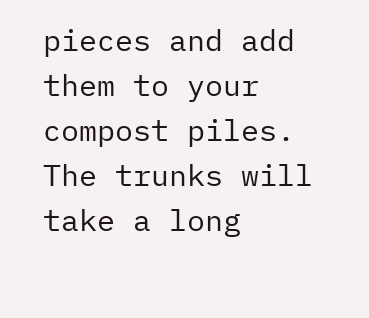pieces and add them to your compost piles. The trunks will take a long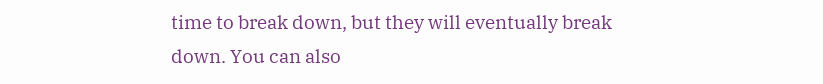time to break down, but they will eventually break down. You can also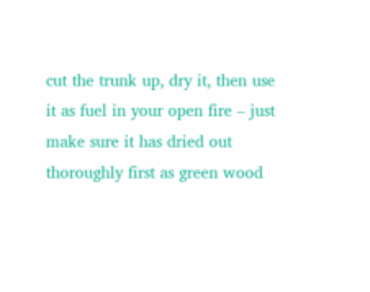cut the trunk up, dry it, then use it as fuel in your open fire – just make sure it has dried out thoroughly first as green wood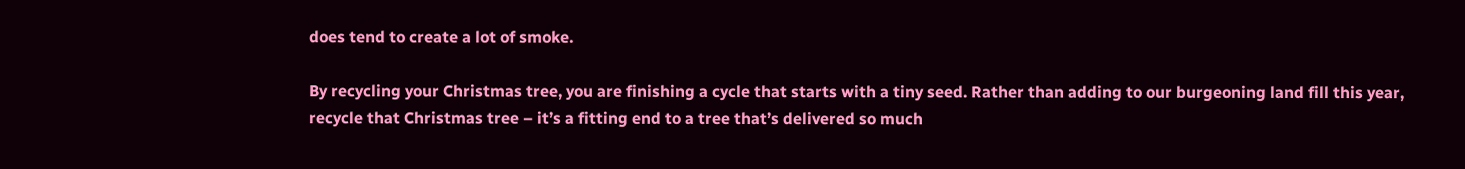does tend to create a lot of smoke.

By recycling your Christmas tree, you are finishing a cycle that starts with a tiny seed. Rather than adding to our burgeoning land fill this year, recycle that Christmas tree – it’s a fitting end to a tree that’s delivered so much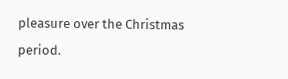pleasure over the Christmas period.